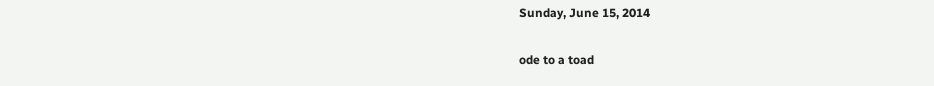Sunday, June 15, 2014

ode to a toad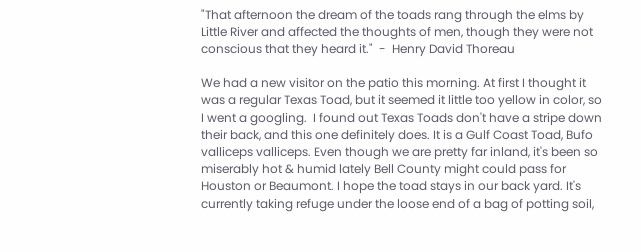"That afternoon the dream of the toads rang through the elms by Little River and affected the thoughts of men, though they were not conscious that they heard it."  -  Henry David Thoreau

We had a new visitor on the patio this morning. At first I thought it was a regular Texas Toad, but it seemed it little too yellow in color, so I went a googling.  I found out Texas Toads don't have a stripe down their back, and this one definitely does. It is a Gulf Coast Toad, Bufo valliceps valliceps. Even though we are pretty far inland, it's been so miserably hot & humid lately Bell County might could pass for Houston or Beaumont. I hope the toad stays in our back yard. It's currently taking refuge under the loose end of a bag of potting soil,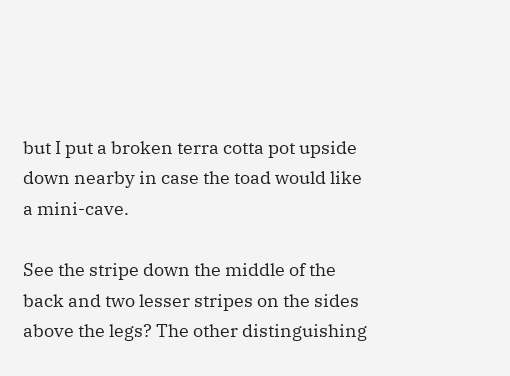but I put a broken terra cotta pot upside down nearby in case the toad would like a mini-cave.

See the stripe down the middle of the back and two lesser stripes on the sides above the legs? The other distinguishing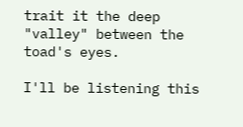trait it the deep "valley" between the toad's eyes.

I'll be listening this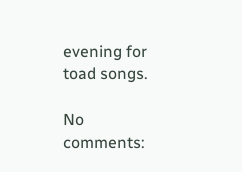evening for toad songs.

No comments: